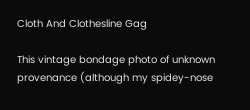Cloth And Clothesline Gag

This vintage bondage photo of unknown provenance (although my spidey-nose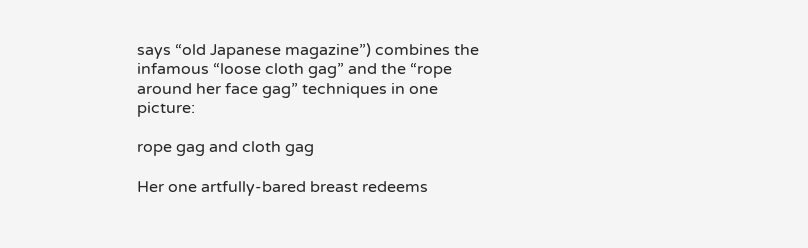says “old Japanese magazine”) combines the infamous “loose cloth gag” and the “rope around her face gag” techniques in one picture:

rope gag and cloth gag

Her one artfully-bared breast redeems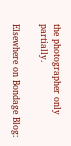the photographer only partially.

Elsewhere on Bondage Blog: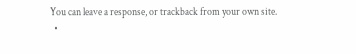You can leave a response, or trackback from your own site.
  •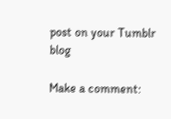post on your Tumblr blog

Make a comment: